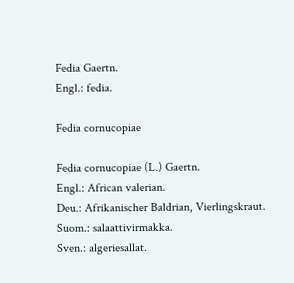Fedia Gaertn.
Engl.: fedia.

Fedia cornucopiae

Fedia cornucopiae (L.) Gaertn.
Engl.: African valerian.
Deu.: Afrikanischer Baldrian, Vierlingskraut.
Suom.: salaattivirmakka.
Sven.: algeriesallat.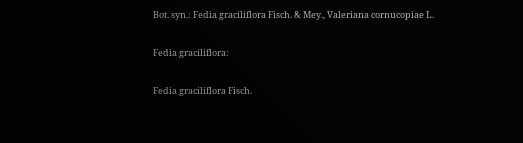Bot. syn.: Fedia graciliflora Fisch. & Mey., Valeriana cornucopiae L.

Fedia graciliflora:

Fedia graciliflora Fisch.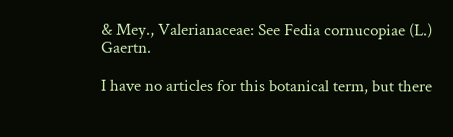& Mey., Valerianaceae: See Fedia cornucopiae (L.) Gaertn.

I have no articles for this botanical term, but there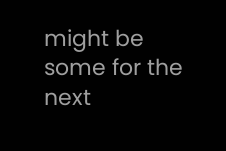might be some for the next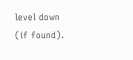level down (if found).